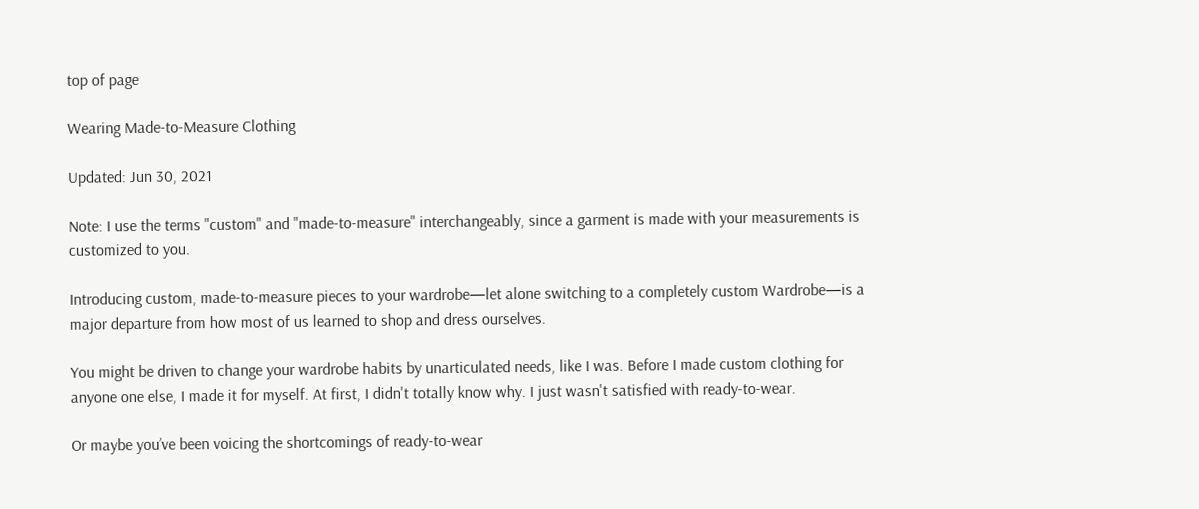top of page

Wearing Made-to-Measure Clothing

Updated: Jun 30, 2021

Note: I use the terms "custom" and "made-to-measure" interchangeably, since a garment is made with your measurements is customized to you.

Introducing custom, made-to-measure pieces to your wardrobe—let alone switching to a completely custom Wardrobe—is a major departure from how most of us learned to shop and dress ourselves.

You might be driven to change your wardrobe habits by unarticulated needs, like I was. Before I made custom clothing for anyone one else, I made it for myself. At first, I didn't totally know why. I just wasn't satisfied with ready-to-wear.

Or maybe you’ve been voicing the shortcomings of ready-to-wear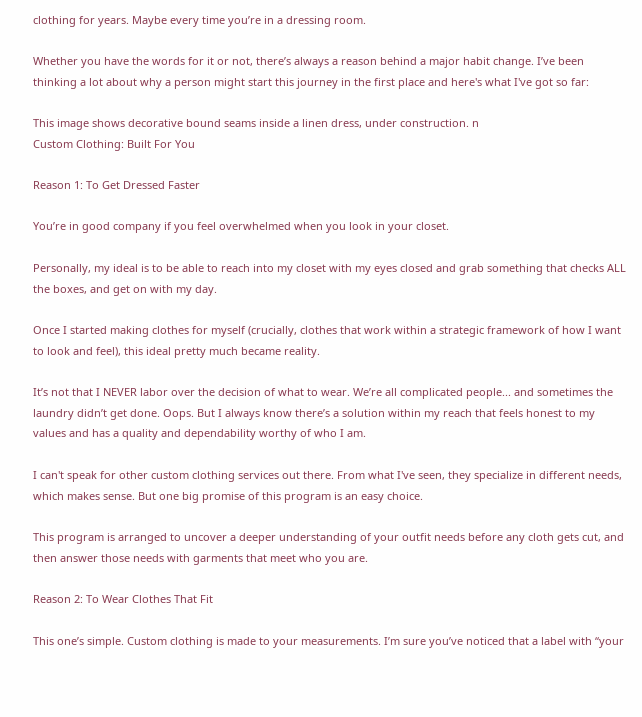clothing for years. Maybe every time you’re in a dressing room.

Whether you have the words for it or not, there’s always a reason behind a major habit change. I’ve been thinking a lot about why a person might start this journey in the first place and here's what I've got so far:

This image shows decorative bound seams inside a linen dress, under construction. n
Custom Clothing: Built For You

Reason 1: To Get Dressed Faster

You’re in good company if you feel overwhelmed when you look in your closet.

Personally, my ideal is to be able to reach into my closet with my eyes closed and grab something that checks ALL the boxes, and get on with my day.

Once I started making clothes for myself (crucially, clothes that work within a strategic framework of how I want to look and feel), this ideal pretty much became reality.

It’s not that I NEVER labor over the decision of what to wear. We’re all complicated people... and sometimes the laundry didn’t get done. Oops. But I always know there’s a solution within my reach that feels honest to my values and has a quality and dependability worthy of who I am.

I can't speak for other custom clothing services out there. From what I've seen, they specialize in different needs, which makes sense. But one big promise of this program is an easy choice.

This program is arranged to uncover a deeper understanding of your outfit needs before any cloth gets cut, and then answer those needs with garments that meet who you are.

Reason 2: To Wear Clothes That Fit

This one’s simple. Custom clothing is made to your measurements. I’m sure you’ve noticed that a label with “your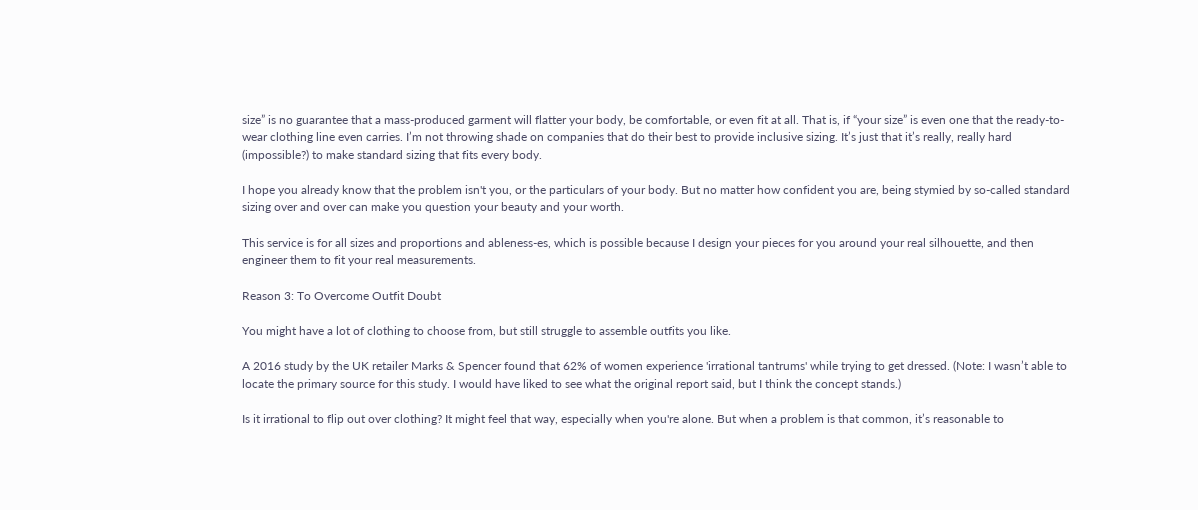size” is no guarantee that a mass-produced garment will flatter your body, be comfortable, or even fit at all. That is, if “your size” is even one that the ready-to-wear clothing line even carries. I’m not throwing shade on companies that do their best to provide inclusive sizing. It’s just that it’s really, really hard (impossible?) to make standard sizing that fits every body.

I hope you already know that the problem isn't you, or the particulars of your body. But no matter how confident you are, being stymied by so-called standard sizing over and over can make you question your beauty and your worth.

This service is for all sizes and proportions and ableness-es, which is possible because I design your pieces for you around your real silhouette, and then engineer them to fit your real measurements.

Reason 3: To Overcome Outfit Doubt

You might have a lot of clothing to choose from, but still struggle to assemble outfits you like.

A 2016 study by the UK retailer Marks & Spencer found that 62% of women experience 'irrational tantrums' while trying to get dressed. (Note: I wasn’t able to locate the primary source for this study. I would have liked to see what the original report said, but I think the concept stands.)

Is it irrational to flip out over clothing? It might feel that way, especially when you're alone. But when a problem is that common, it’s reasonable to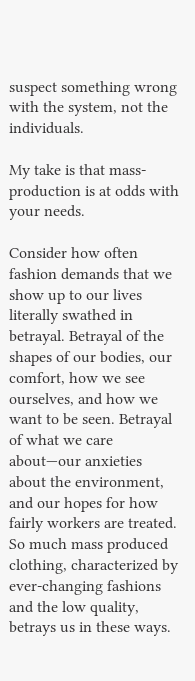suspect something wrong with the system, not the individuals.

My take is that mass-production is at odds with your needs.

Consider how often fashion demands that we show up to our lives literally swathed in betrayal. Betrayal of the shapes of our bodies, our comfort, how we see ourselves, and how we want to be seen. Betrayal of what we care about—our anxieties about the environment, and our hopes for how fairly workers are treated. So much mass produced clothing, characterized by ever-changing fashions and the low quality, betrays us in these ways.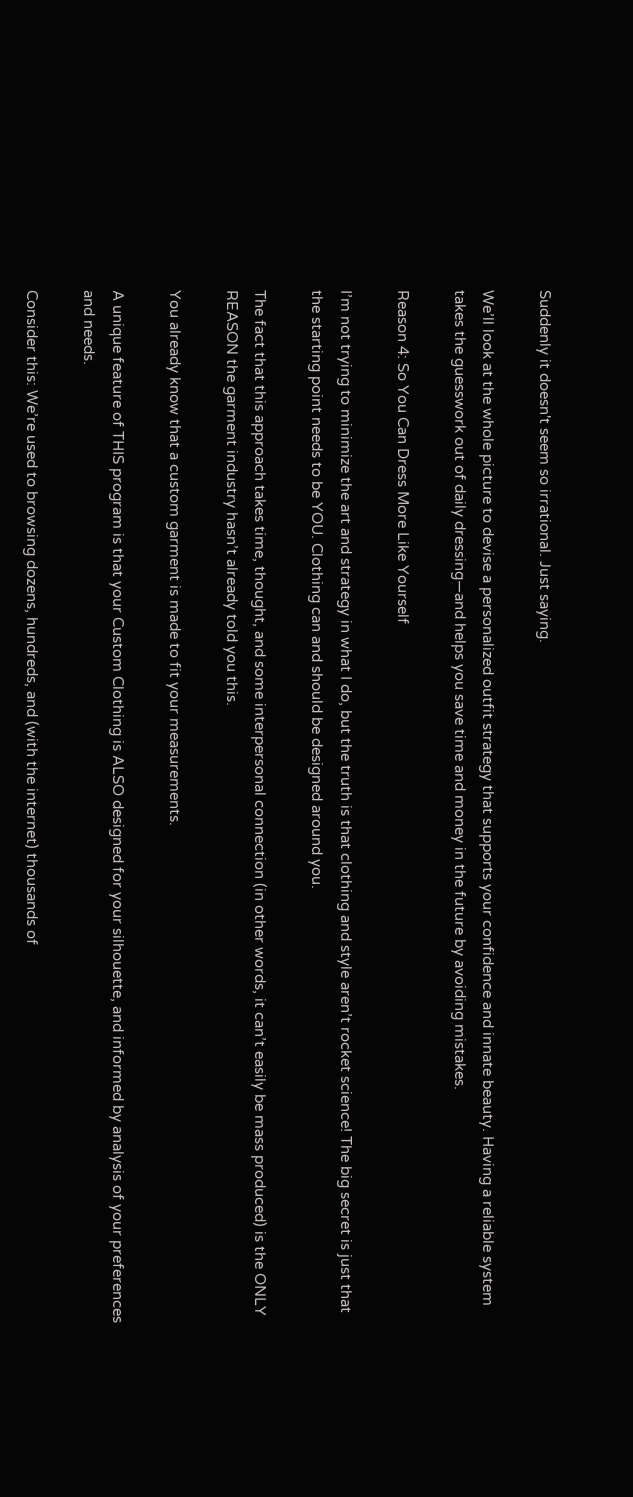Suddenly it doesn't seem so irrational. Just saying.

We’ll look at the whole picture to devise a personalized outfit strategy that supports your confidence and innate beauty. Having a reliable system takes the guesswork out of daily dressing—and helps you save time and money in the future by avoiding mistakes.

Reason 4: So You Can Dress More Like Yourself

I’m not trying to minimize the art and strategy in what I do, but the truth is that clothing and style aren’t rocket science! The big secret is just that the starting point needs to be YOU. Clothing can and should be designed around you.

The fact that this approach takes time, thought, and some interpersonal connection (in other words, it can’t easily be mass produced) is the ONLY REASON the garment industry hasn’t already told you this.

You already know that a custom garment is made to fit your measurements.

A unique feature of THIS program is that your Custom Clothing is ALSO designed for your silhouette, and informed by analysis of your preferences and needs.

Consider this: We’re used to browsing dozens, hundreds, and (with the internet) thousands of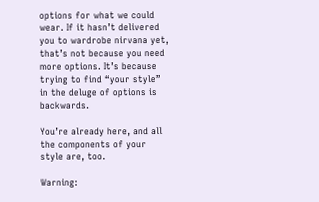options for what we could wear. If it hasn’t delivered you to wardrobe nirvana yet, that’s not because you need more options. It’s because trying to find “your style” in the deluge of options is backwards.

You’re already here, and all the components of your style are, too.

Warning: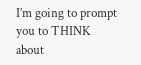I’m going to prompt you to THINK about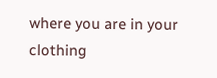where you are in your clothing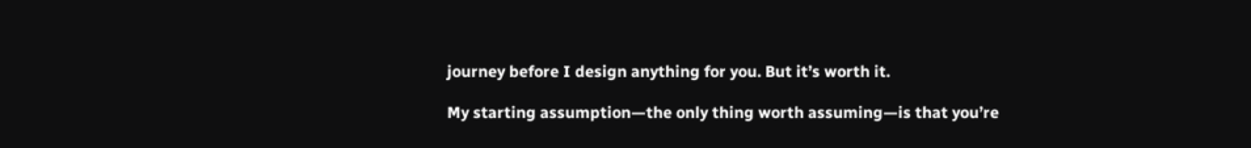journey before I design anything for you. But it’s worth it.

My starting assumption—the only thing worth assuming—is that you’re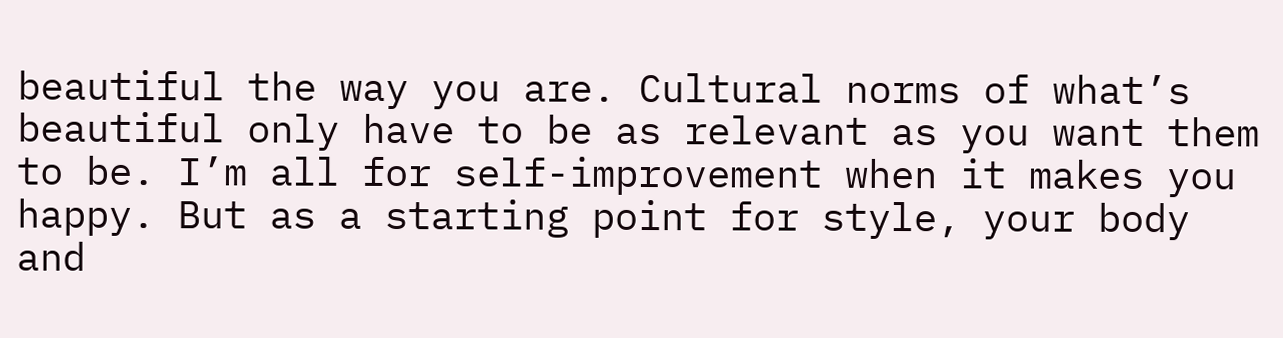beautiful the way you are. Cultural norms of what’s beautiful only have to be as relevant as you want them to be. I’m all for self-improvement when it makes you happy. But as a starting point for style, your body and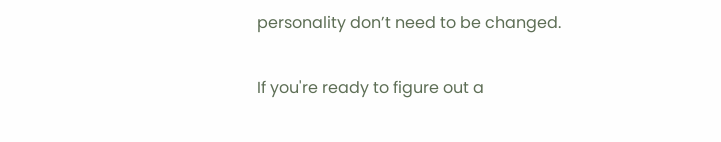personality don’t need to be changed.

If you're ready to figure out a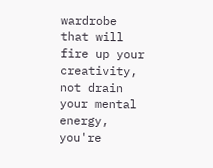wardrobe that will fire up your creativity, not drain your mental energy, you're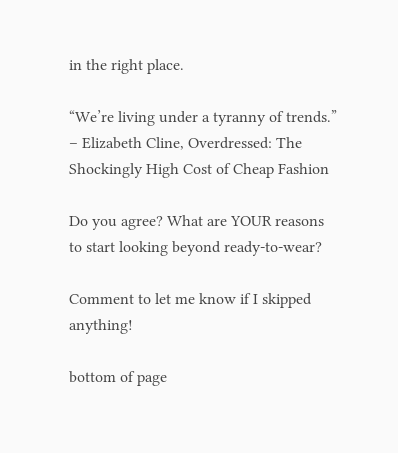in the right place.

“We’re living under a tyranny of trends.”
– Elizabeth Cline, Overdressed: The Shockingly High Cost of Cheap Fashion

Do you agree? What are YOUR reasons to start looking beyond ready-to-wear?

Comment to let me know if I skipped anything!

bottom of page